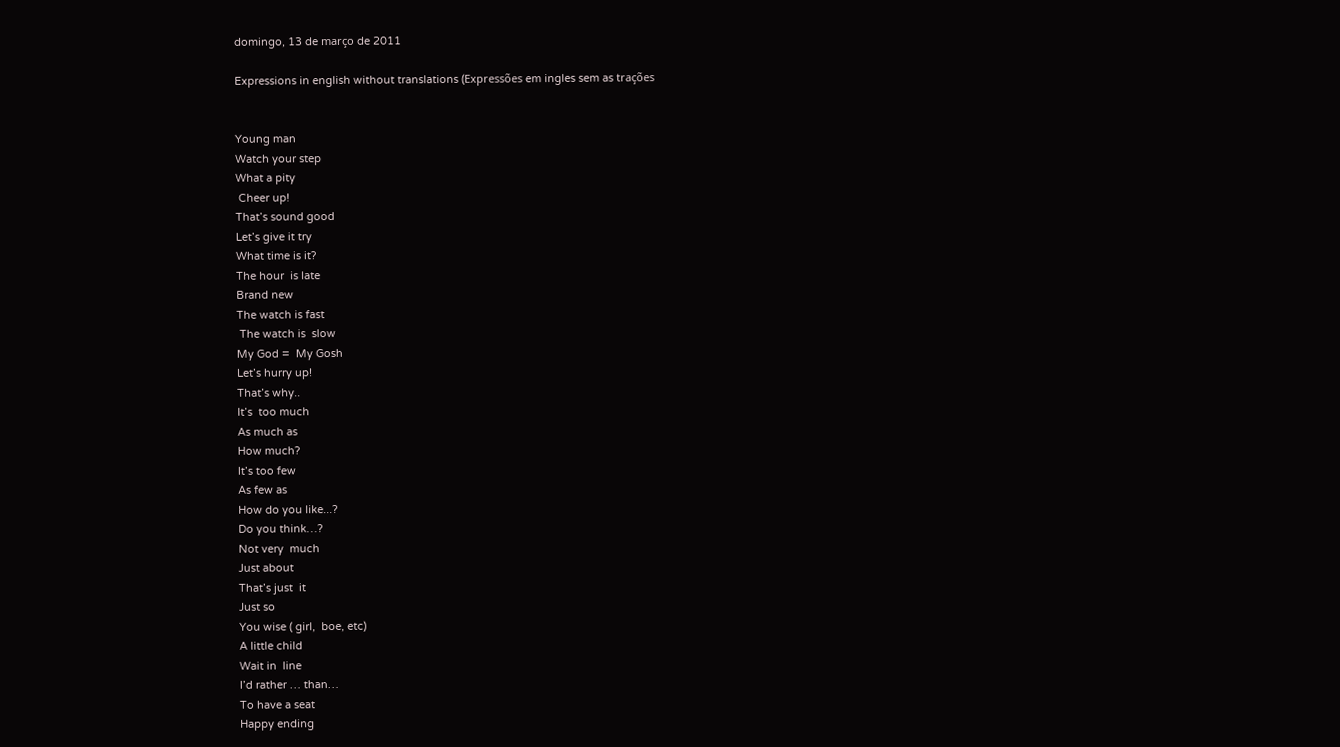domingo, 13 de março de 2011

Expressions in english without translations (Expressões em ingles sem as trações


Young man
Watch your step
What a pity
 Cheer up!
That’s sound good
Let’s give it try
What time is it?
The hour  is late
Brand new
The watch is fast
 The watch is  slow
My God =  My Gosh
Let’s hurry up!
That’s why..
It’s  too much
As much as
How much?
It’s too few
As few as
How do you like...?
Do you think…?
Not very  much
Just about
That’s just  it
Just so
You wise ( girl,  boe, etc)
A little child
Wait in  line
I’d rather … than…
To have a seat
Happy ending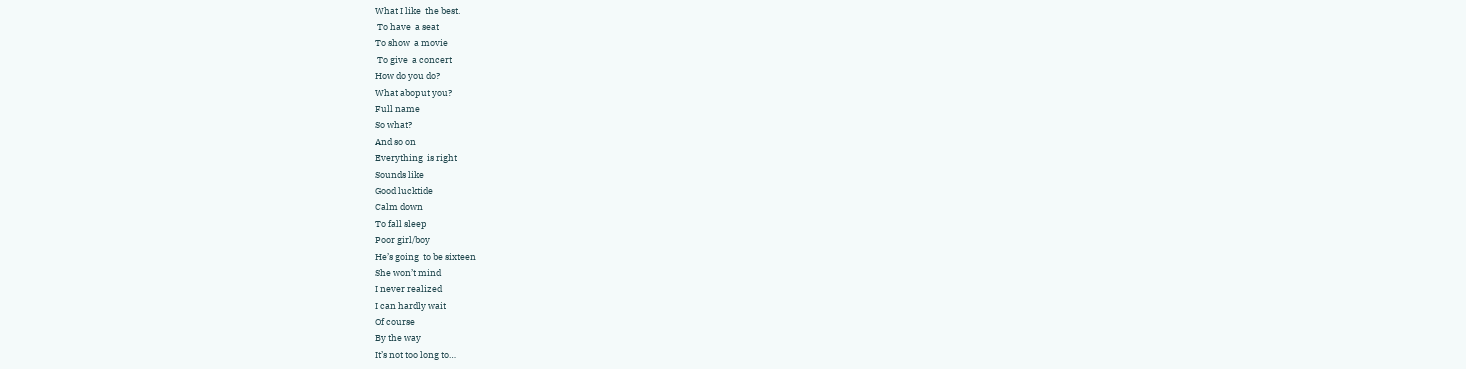What I like  the best.
 To have  a seat
To show  a movie
 To give  a concert
How do you do?
What aboput you?
Full name
So what?
And so on
Everything  is right
Sounds like
Good lucktide
Calm down
To fall sleep
Poor girl/boy
He’s going  to be sixteen
She won’t mind
I never realized
I can hardly wait
Of course
By the way
It’s not too long to…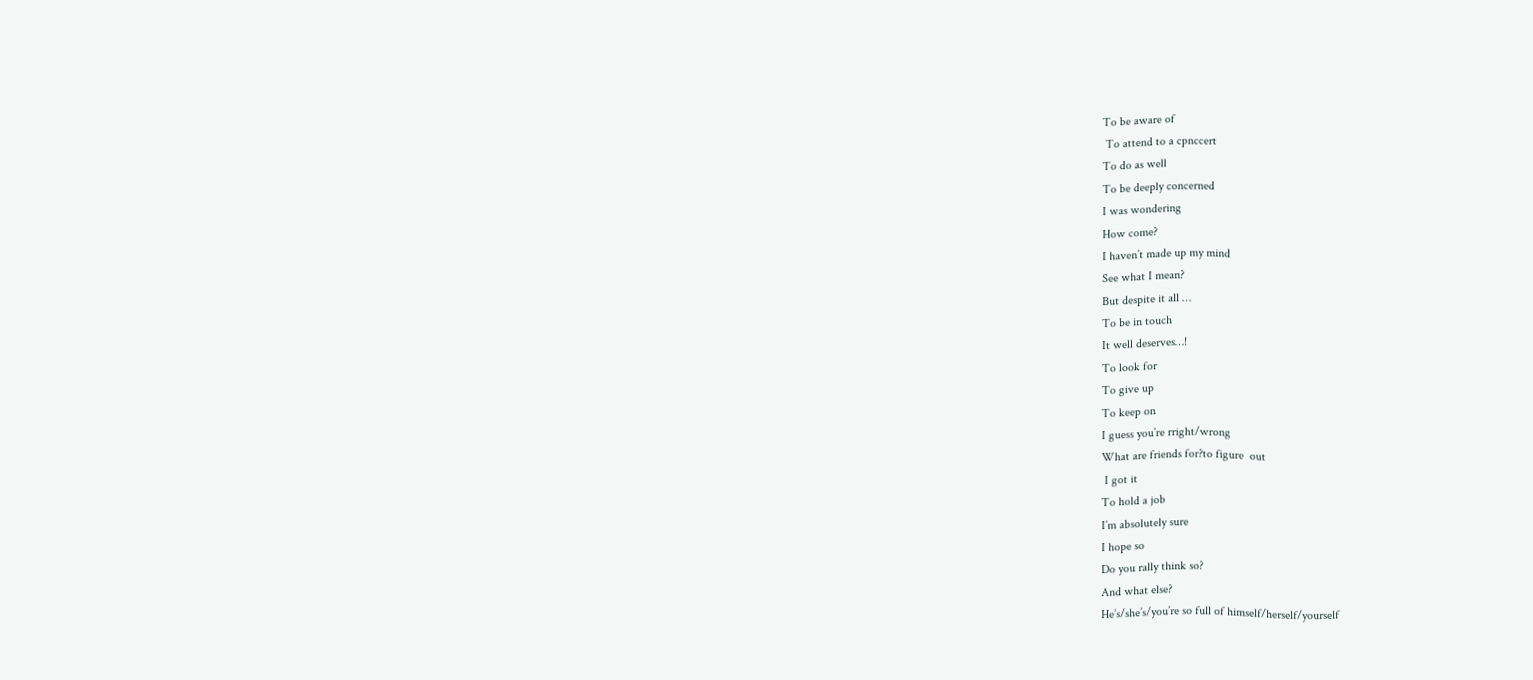To be aware of
 To attend to a cpnccert
To do as well
To be deeply concerned
I was wondering
How come?
I haven’t made up my mind
See what I mean?
But despite it all …
To be in touch
It well deserves…!
To look for
To give up
To keep on
I guess you’re rright/wrong
What are friends for?to figure  out
 I got it
To hold a job
I’m absolutely sure
I hope so
Do you rally think so?
And what else?
He’s/she’s/you’re so full of himself/herself/yourself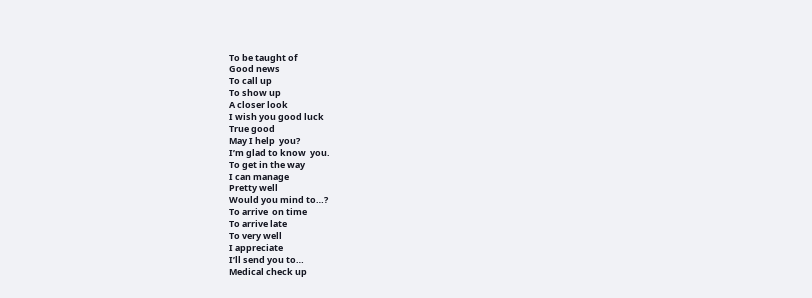To be taught of
Good news
To call up
To show up
A closer look
I wish you good luck
True good
May I help  you?
I’m glad to know  you.
To get in the way
I can manage
Pretty well
Would you mind to…?
To arrive  on time
To arrive late
To very well
I appreciate
I’ll send you to…
Medical check up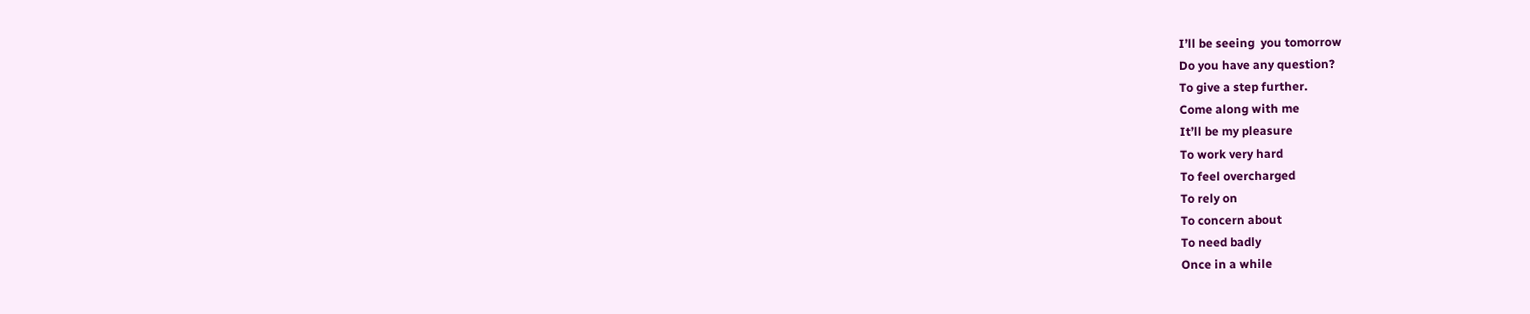I’ll be seeing  you tomorrow
Do you have any question?
To give a step further.
Come along with me
It’ll be my pleasure
To work very hard
To feel overcharged
To rely on
To concern about
To need badly
Once in a while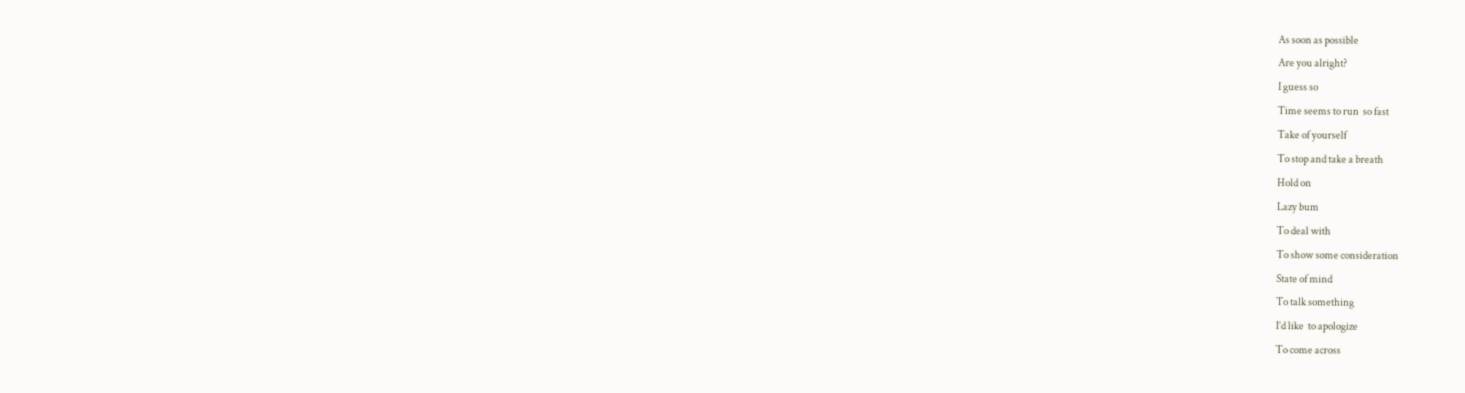As soon as possible
Are you alright?
I guess so
Time seems to run  so fast
Take of yourself
To stop and take a breath
Hold on
Lazy bum
To deal with
To show some consideration
State of mind
To talk something
I’d like  to apologize
To come across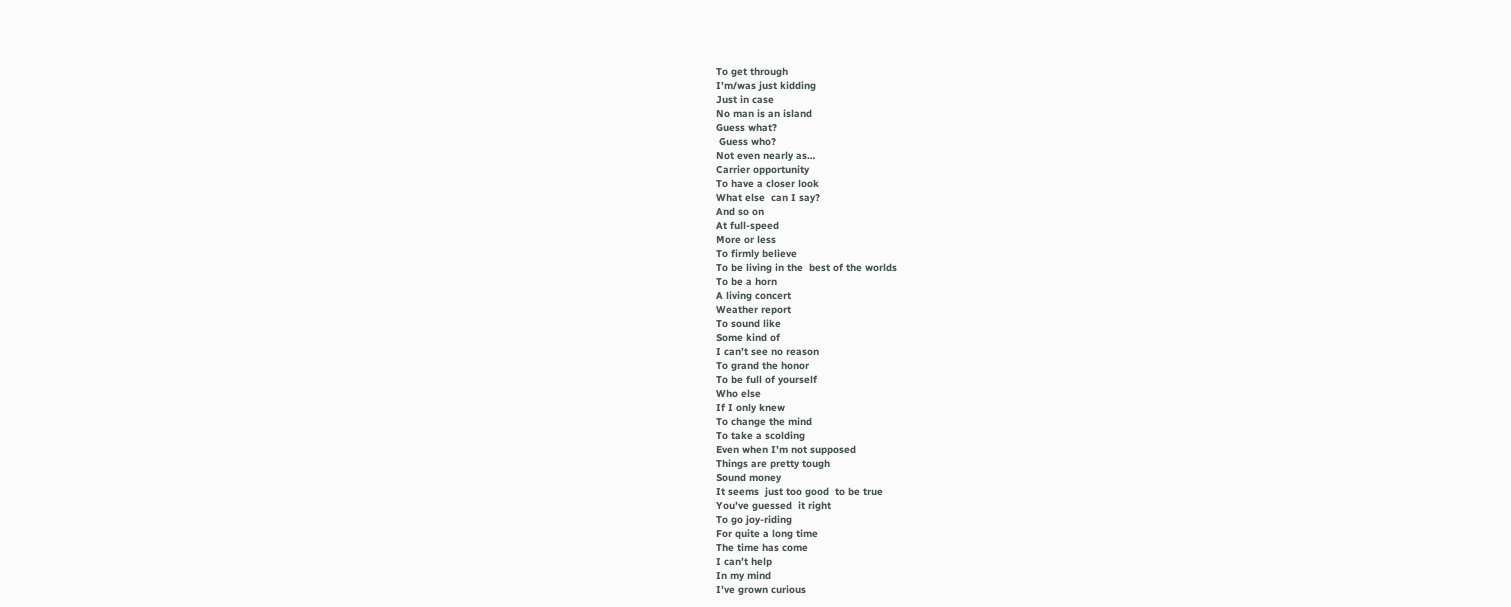To get through
I’m/was just kidding
Just in case
No man is an island
Guess what?
 Guess who?
Not even nearly as…
Carrier opportunity
To have a closer look
What else  can I say?
And so on
At full-speed
More or less
To firmly believe
To be living in the  best of the worlds
To be a horn
A living concert
Weather report
To sound like
Some kind of
I can’t see no reason
To grand the honor
To be full of yourself
Who else
If I only knew
To change the mind
To take a scolding
Even when I’m not supposed
Things are pretty tough
Sound money
It seems  just too good  to be true
You’ve guessed  it right
To go joy-riding
For quite a long time
The time has come
I can’t help
In my mind
I’ve grown curious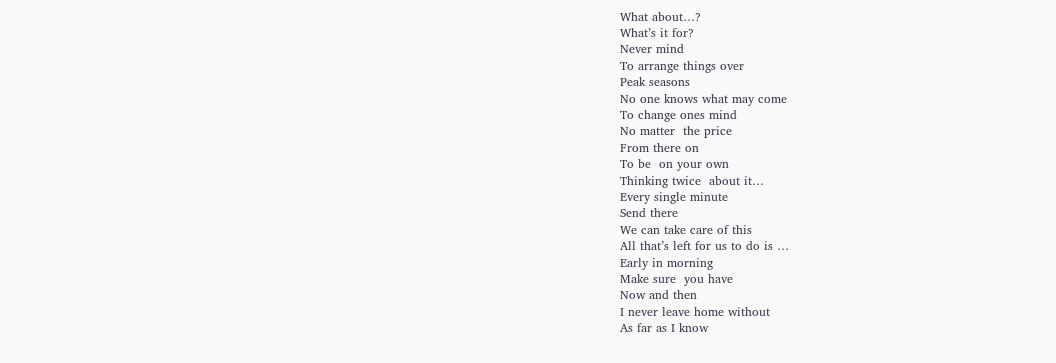What about…?
What’s it for?
Never mind
To arrange things over
Peak seasons
No one knows what may come
To change ones mind
No matter  the price
From there on
To be  on your own
Thinking twice  about it…
Every single minute
Send there
We can take care of this
All that’s left for us to do is …
Early in morning
Make sure  you have
Now and then
I never leave home without
As far as I know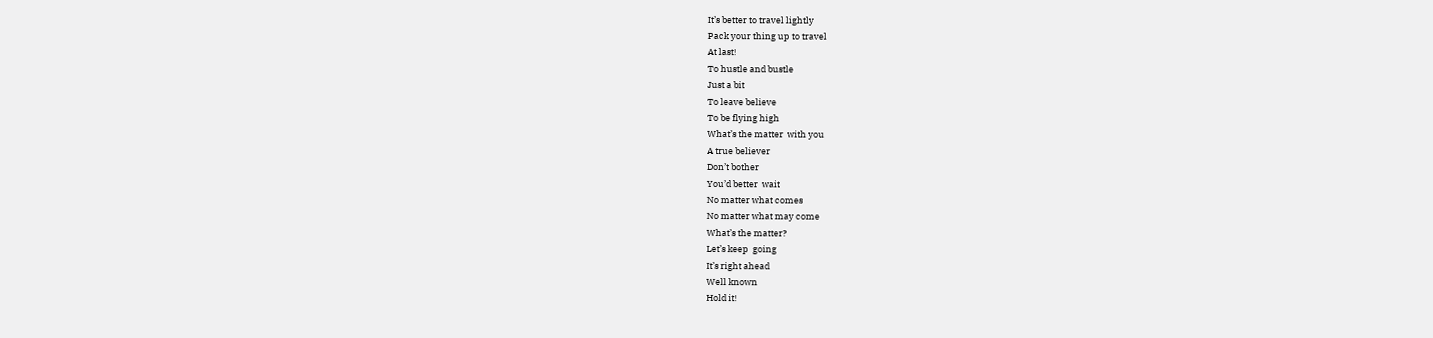It’s better to travel lightly
Pack your thing up to travel
At last!
To hustle and bustle
Just a bit
To leave believe
To be flying high
What’s the matter  with you
A true believer
Don’t bother
You’d better  wait
No matter what comes
No matter what may come
What’s the matter?
Let’s keep  going
It’s right ahead
Well known
Hold it!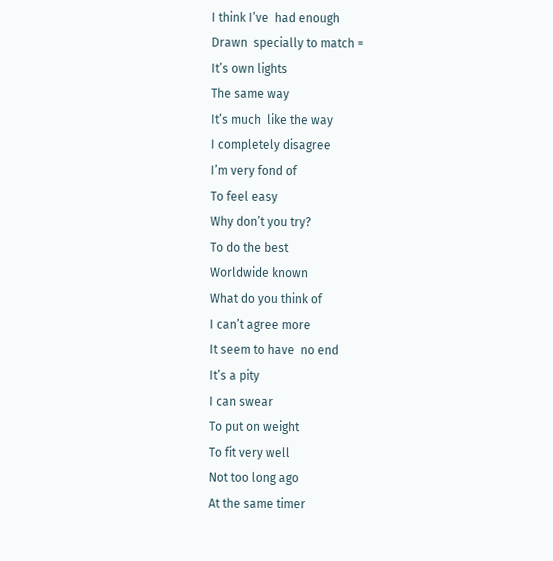I think I’ve  had enough
Drawn  specially to match =
It’s own lights
The same way
It’s much  like the way
I completely disagree
I’m very fond of
To feel easy
Why don’t you try?
To do the best
Worldwide known
What do you think of
I can’t agree more
It seem to have  no end
It’s a pity
I can swear
To put on weight
To fit very well
Not too long ago
At the same timer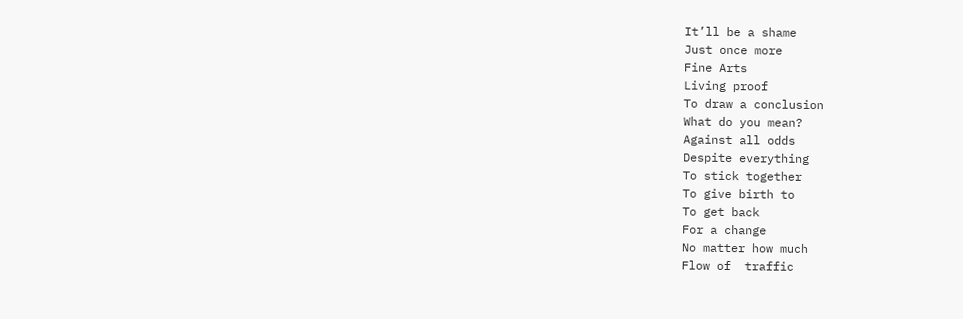It’ll be a shame
Just once more
Fine Arts
Living proof
To draw a conclusion
What do you mean?
Against all odds
Despite everything
To stick together
To give birth to
To get back
For a change
No matter how much
Flow of  traffic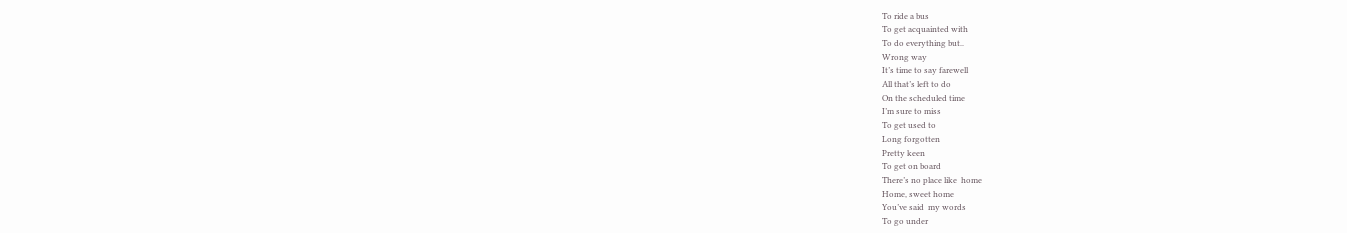To ride a bus
To get acquainted with
To do everything but..
Wrong way
It’s time to say farewell
All that’s left to do
On the scheduled time
I’m sure to miss
To get used to
Long forgotten
Pretty keen
To get on board
There’s no place like  home
Home, sweet home
You’ve said  my words
To go under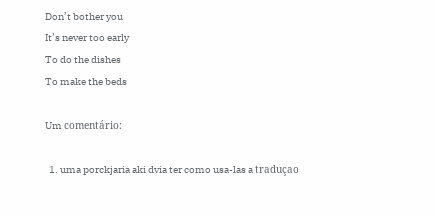Don’t bother you
It’s never too early
To do the dishes
To make the beds

Um comentário:

  1. uma porckjaria aki dvia ter como usa-las a traduçao